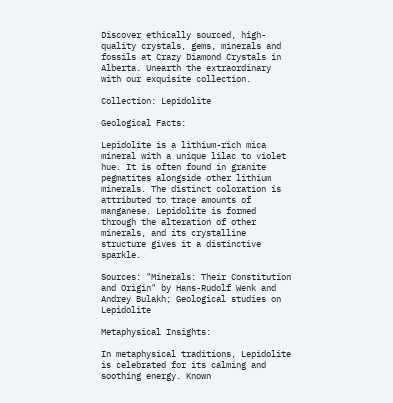Discover ethically sourced, high-quality crystals, gems, minerals and fossils at Crazy Diamond Crystals in Alberta. Unearth the extraordinary with our exquisite collection.

Collection: Lepidolite

Geological Facts:

Lepidolite is a lithium-rich mica mineral with a unique lilac to violet hue. It is often found in granite pegmatites alongside other lithium minerals. The distinct coloration is attributed to trace amounts of manganese. Lepidolite is formed through the alteration of other minerals, and its crystalline structure gives it a distinctive sparkle.

Sources: "Minerals: Their Constitution and Origin" by Hans-Rudolf Wenk and Andrey Bulakh; Geological studies on Lepidolite

Metaphysical Insights:

In metaphysical traditions, Lepidolite is celebrated for its calming and soothing energy. Known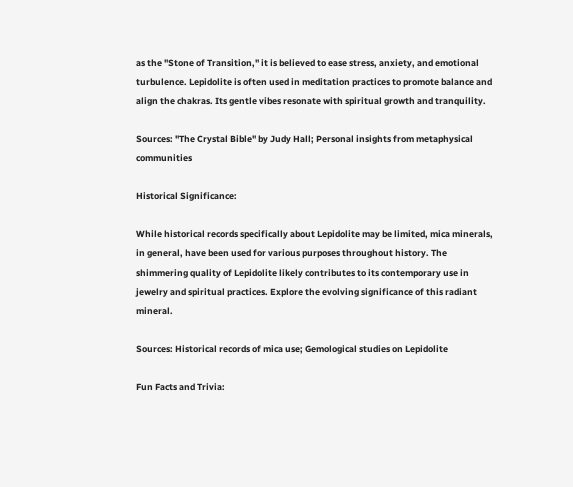as the "Stone of Transition," it is believed to ease stress, anxiety, and emotional turbulence. Lepidolite is often used in meditation practices to promote balance and align the chakras. Its gentle vibes resonate with spiritual growth and tranquility.

Sources: "The Crystal Bible" by Judy Hall; Personal insights from metaphysical communities

Historical Significance:

While historical records specifically about Lepidolite may be limited, mica minerals, in general, have been used for various purposes throughout history. The shimmering quality of Lepidolite likely contributes to its contemporary use in jewelry and spiritual practices. Explore the evolving significance of this radiant mineral.

Sources: Historical records of mica use; Gemological studies on Lepidolite

Fun Facts and Trivia: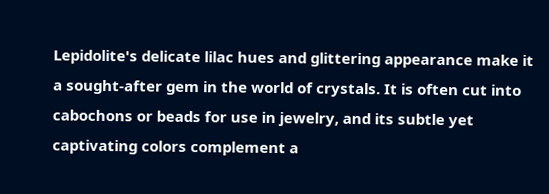Lepidolite's delicate lilac hues and glittering appearance make it a sought-after gem in the world of crystals. It is often cut into cabochons or beads for use in jewelry, and its subtle yet captivating colors complement a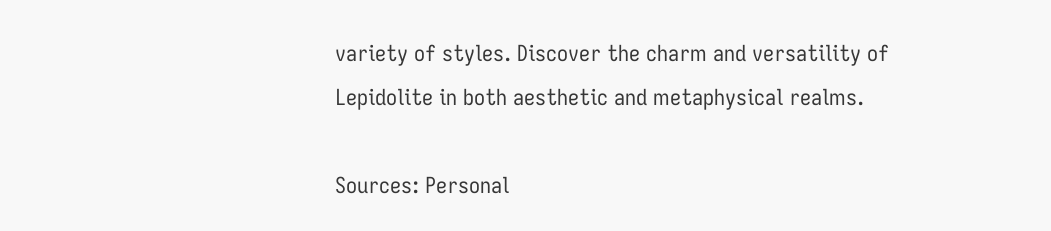variety of styles. Discover the charm and versatility of Lepidolite in both aesthetic and metaphysical realms.

Sources: Personal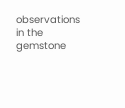observations in the gemstone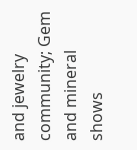and jewelry community; Gem and mineral shows